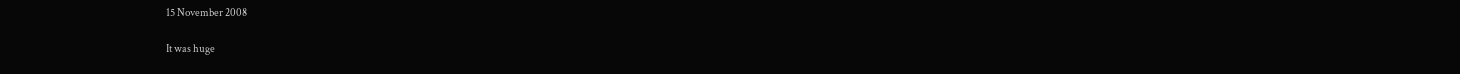15 November 2008

It was huge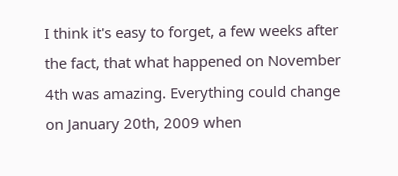I think it's easy to forget, a few weeks after the fact, that what happened on November 4th was amazing. Everything could change on January 20th, 2009 when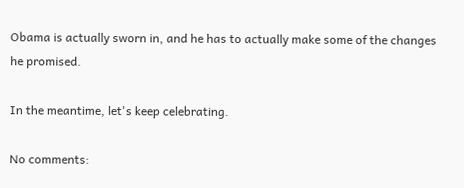Obama is actually sworn in, and he has to actually make some of the changes he promised.

In the meantime, let's keep celebrating.

No comments: